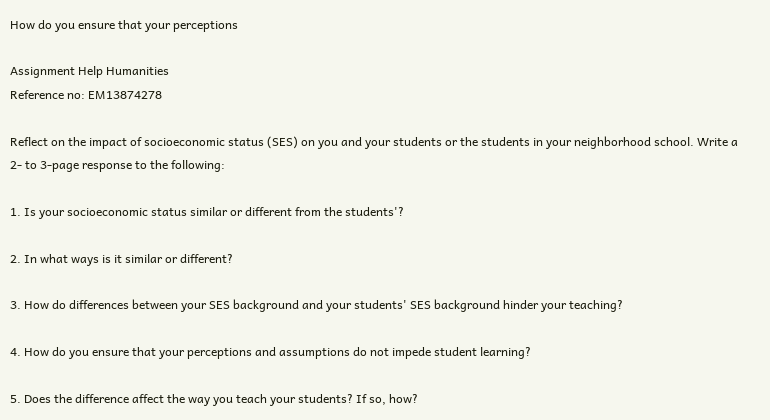How do you ensure that your perceptions

Assignment Help Humanities
Reference no: EM13874278

Reflect on the impact of socioeconomic status (SES) on you and your students or the students in your neighborhood school. Write a 2- to 3-page response to the following:

1. Is your socioeconomic status similar or different from the students'?

2. In what ways is it similar or different?

3. How do differences between your SES background and your students' SES background hinder your teaching?

4. How do you ensure that your perceptions and assumptions do not impede student learning?

5. Does the difference affect the way you teach your students? If so, how?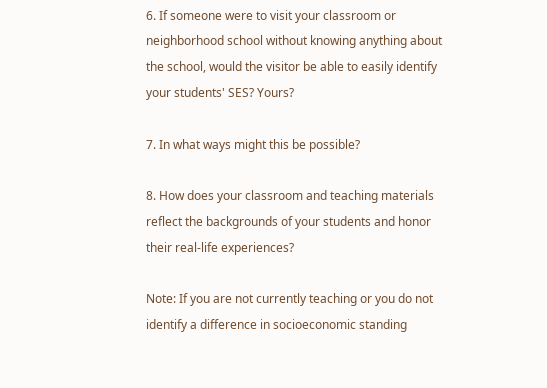6. If someone were to visit your classroom or neighborhood school without knowing anything about the school, would the visitor be able to easily identify your students' SES? Yours?

7. In what ways might this be possible?

8. How does your classroom and teaching materials reflect the backgrounds of your students and honor their real-life experiences?

Note: If you are not currently teaching or you do not identify a difference in socioeconomic standing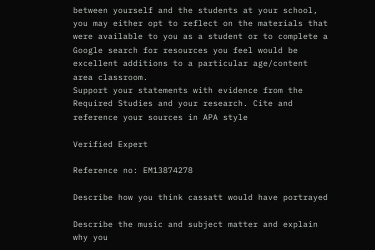between yourself and the students at your school, you may either opt to reflect on the materials that were available to you as a student or to complete a Google search for resources you feel would be excellent additions to a particular age/content area classroom.
Support your statements with evidence from the Required Studies and your research. Cite and reference your sources in APA style

Verified Expert

Reference no: EM13874278

Describe how you think cassatt would have portrayed

Describe the music and subject matter and explain why you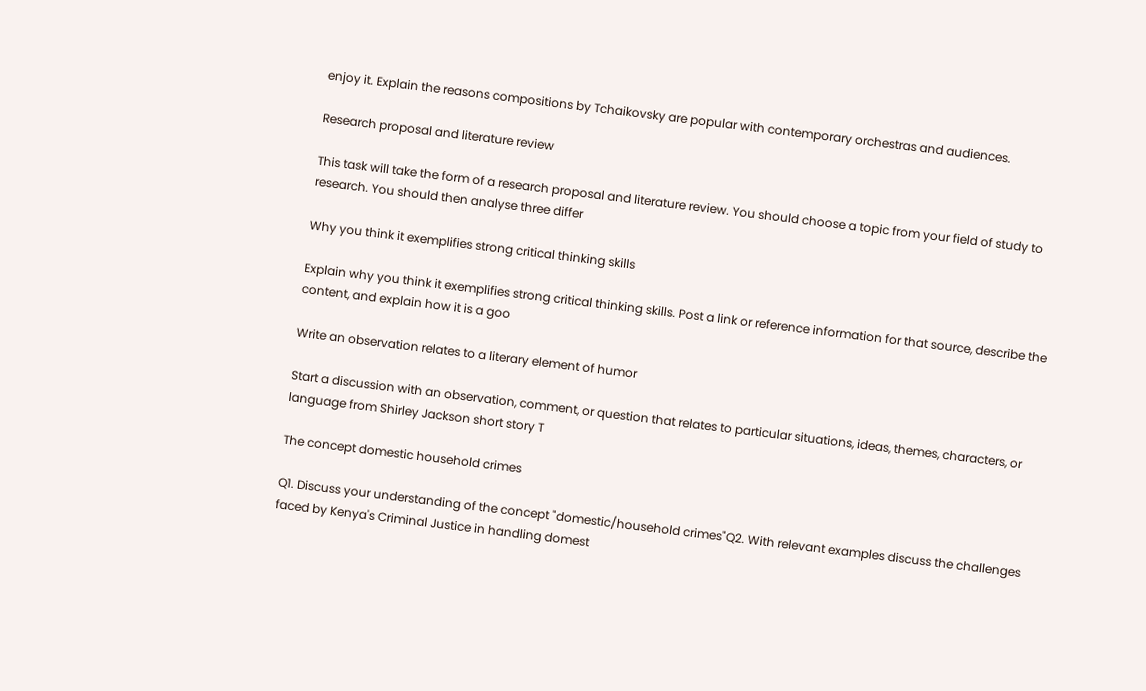enjoy it. Explain the reasons compositions by Tchaikovsky are popular with contemporary orchestras and audiences.

Research proposal and literature review

This task will take the form of a research proposal and literature review. You should choose a topic from your field of study to research. You should then analyse three differ

Why you think it exemplifies strong critical thinking skills

Explain why you think it exemplifies strong critical thinking skills. Post a link or reference information for that source, describe the content, and explain how it is a goo

Write an observation relates to a literary element of humor

Start a discussion with an observation, comment, or question that relates to particular situations, ideas, themes, characters, or language from Shirley Jackson short story T

The concept domestic household crimes

Q1. Discuss your understanding of the concept "domestic/household crimes"Q2. With relevant examples discuss the challenges faced by Kenya's Criminal Justice in handling domest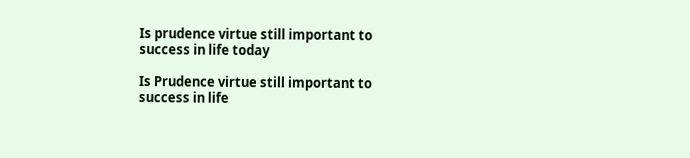Is prudence virtue still important to success in life today

Is Prudence virtue still important to success in life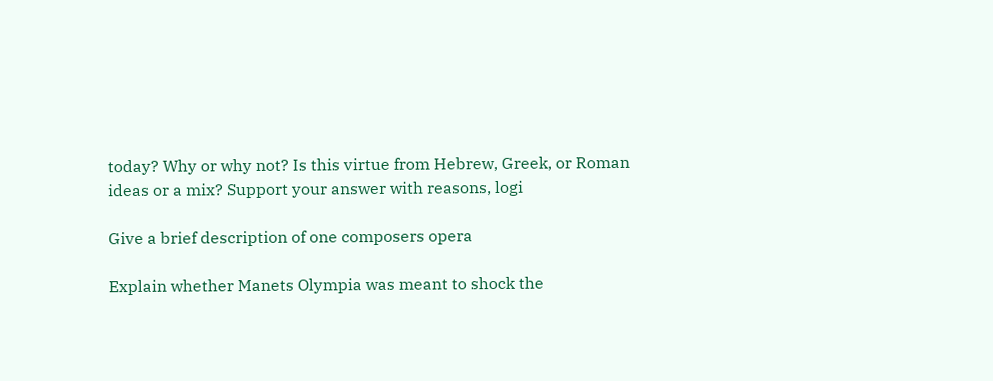today? Why or why not? Is this virtue from Hebrew, Greek, or Roman ideas or a mix? Support your answer with reasons, logi

Give a brief description of one composers opera

Explain whether Manets Olympia was meant to shock the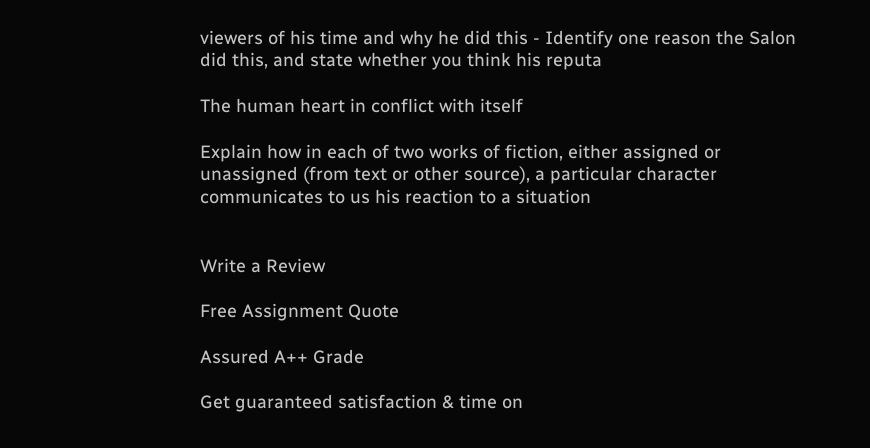viewers of his time and why he did this - Identify one reason the Salon did this, and state whether you think his reputa

The human heart in conflict with itself

Explain how in each of two works of fiction, either assigned or unassigned (from text or other source), a particular character communicates to us his reaction to a situation


Write a Review

Free Assignment Quote

Assured A++ Grade

Get guaranteed satisfaction & time on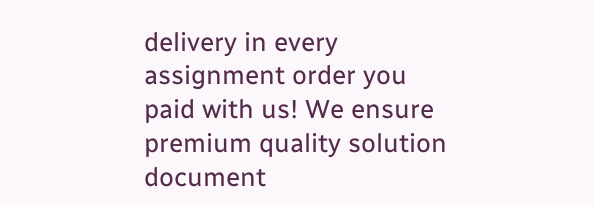delivery in every assignment order you paid with us! We ensure premium quality solution document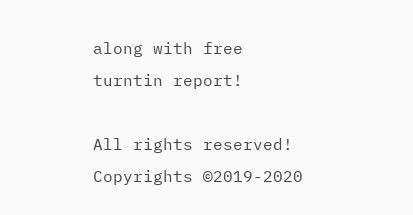along with free turntin report!

All rights reserved! Copyrights ©2019-2020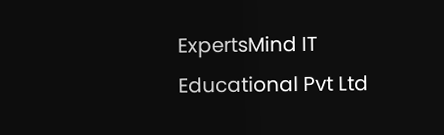ExpertsMind IT Educational Pvt Ltd